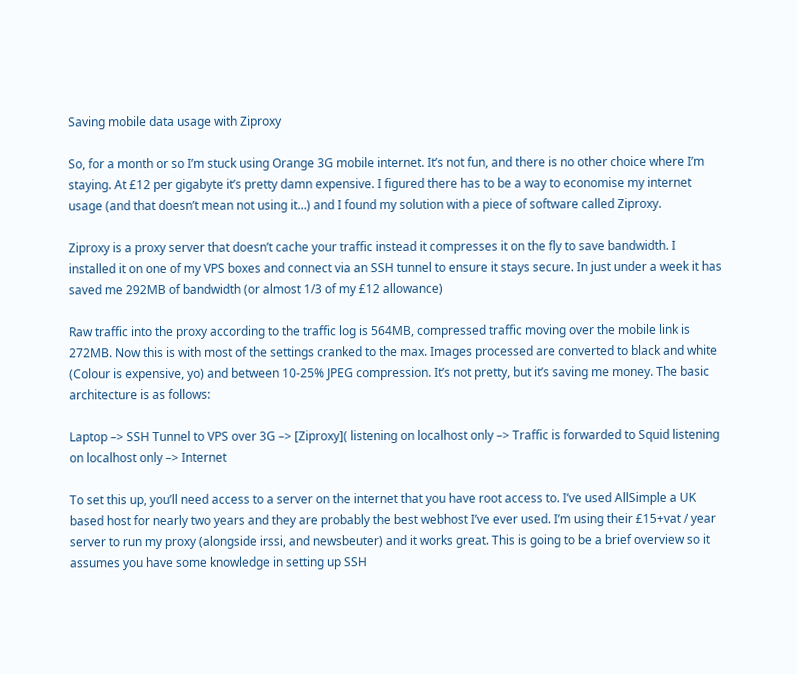Saving mobile data usage with Ziproxy

So, for a month or so I’m stuck using Orange 3G mobile internet. It’s not fun, and there is no other choice where I’m staying. At £12 per gigabyte it’s pretty damn expensive. I figured there has to be a way to economise my internet usage (and that doesn’t mean not using it…) and I found my solution with a piece of software called Ziproxy.

Ziproxy is a proxy server that doesn’t cache your traffic instead it compresses it on the fly to save bandwidth. I installed it on one of my VPS boxes and connect via an SSH tunnel to ensure it stays secure. In just under a week it has saved me 292MB of bandwidth (or almost 1/3 of my £12 allowance)

Raw traffic into the proxy according to the traffic log is 564MB, compressed traffic moving over the mobile link is 272MB. Now this is with most of the settings cranked to the max. Images processed are converted to black and white (Colour is expensive, yo) and between 10-25% JPEG compression. It’s not pretty, but it’s saving me money. The basic architecture is as follows:

Laptop –> SSH Tunnel to VPS over 3G –> [Ziproxy]( listening on localhost only –> Traffic is forwarded to Squid listening on localhost only –> Internet

To set this up, you’ll need access to a server on the internet that you have root access to. I’ve used AllSimple a UK based host for nearly two years and they are probably the best webhost I’ve ever used. I’m using their £15+vat / year server to run my proxy (alongside irssi, and newsbeuter) and it works great. This is going to be a brief overview so it assumes you have some knowledge in setting up SSH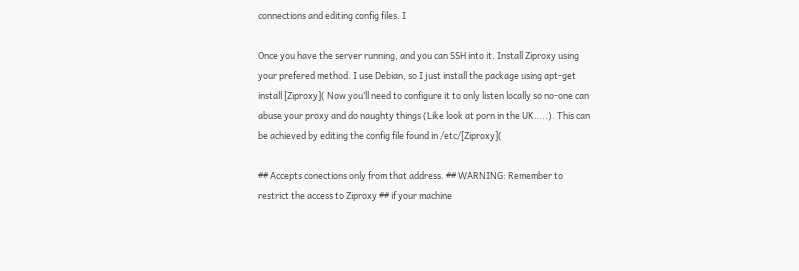connections and editing config files. I

Once you have the server running, and you can SSH into it. Install Ziproxy using your prefered method. I use Debian, so I just install the package using apt-get install [Ziproxy]( Now you’ll need to configure it to only listen locally so no-one can abuse your proxy and do naughty things (Like look at porn in the UK…..). This can be achieved by editing the config file found in /etc/[Ziproxy](

## Accepts conections only from that address. ## WARNING: Remember to restrict the access to Ziproxy ## if your machine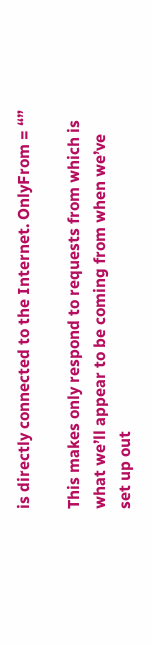is directly connected to the Internet. OnlyFrom = “”

This makes only respond to requests from which is what we’ll appear to be coming from when we’ve set up out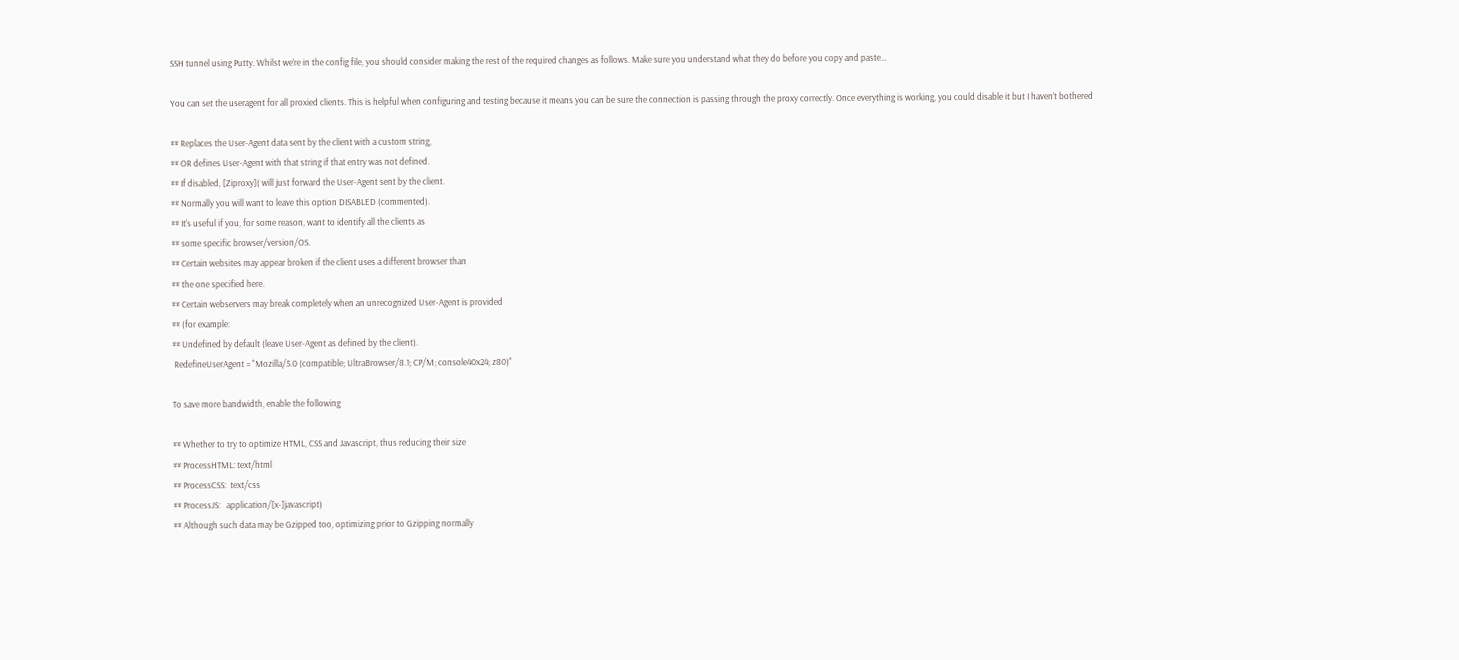SSH tunnel using Putty. Whilst we’re in the config file, you should consider making the rest of the required changes as follows. Make sure you understand what they do before you copy and paste…

You can set the useragent for all proxied clients. This is helpful when configuring and testing because it means you can be sure the connection is passing through the proxy correctly. Once everything is working, you could disable it but I haven’t bothered

## Replaces the User-Agent data sent by the client with a custom string,
## OR defines User-Agent with that string if that entry was not defined.
## If disabled, [Ziproxy]( will just forward the User-Agent sent by the client.
## Normally you will want to leave this option DISABLED (commented).
## It's useful if you, for some reason, want to identify all the clients as
## some specific browser/version/OS.
## Certain websites may appear broken if the client uses a different browser than
## the one specified here.
## Certain webservers may break completely when an unrecognized User-Agent is provided
## (for example:
## Undefined by default (leave User-Agent as defined by the client).
 RedefineUserAgent = "Mozilla/5.0 (compatible; UltraBrowser/8.1; CP/M; console40x24; z80)"

To save more bandwidth, enable the following

## Whether to try to optimize HTML, CSS and Javascript, thus reducing their size
## ProcessHTML: text/html
## ProcessCSS:  text/css
## ProcessJS:   application/[x-]javascript)
## Although such data may be Gzipped too, optimizing prior to Gzipping normally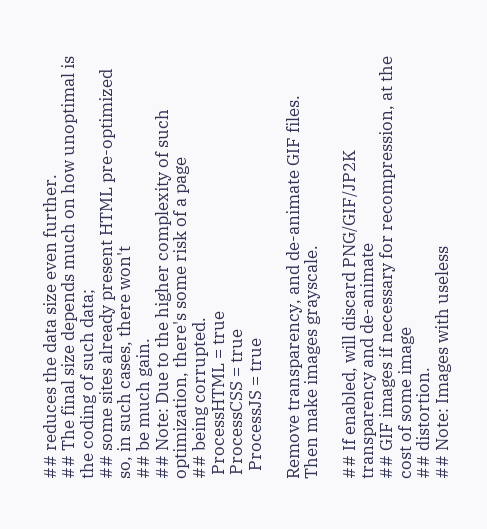## reduces the data size even further.
## The final size depends much on how unoptimal is the coding of such data;
## some sites already present HTML pre-optimized so, in such cases, there won't
## be much gain.
## Note: Due to the higher complexity of such optimization, there's some risk of a page
## being corrupted.
 ProcessHTML = true
 ProcessCSS = true
  ProcessJS = true

Remove transparency, and de-animate GIF files. Then make images grayscale.

## If enabled, will discard PNG/GIF/JP2K transparency and de-animate
## GIF images if necessary for recompression, at the cost of some image
## distortion.
## Note: Images with useless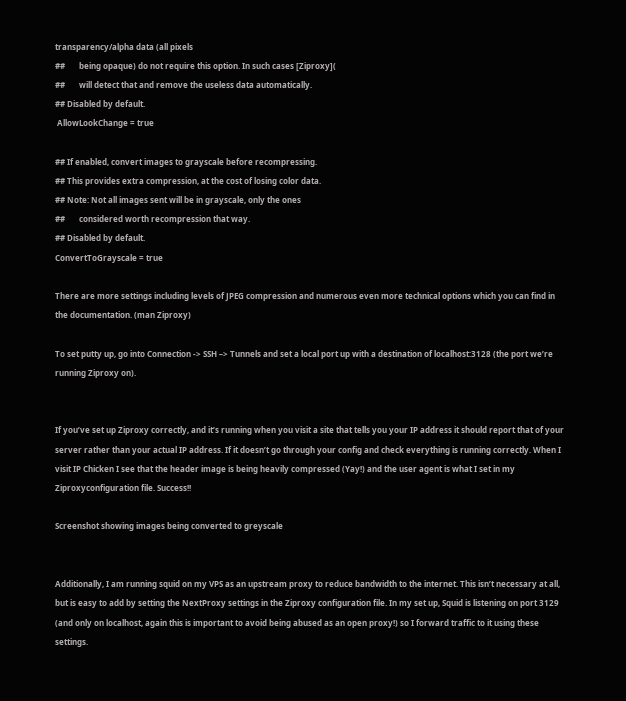transparency/alpha data (all pixels
##       being opaque) do not require this option. In such cases [Ziproxy](
##       will detect that and remove the useless data automatically.
## Disabled by default.
 AllowLookChange = true

## If enabled, convert images to grayscale before recompressing.
## This provides extra compression, at the cost of losing color data.
## Note: Not all images sent will be in grayscale, only the ones
##       considered worth recompression that way.
## Disabled by default.
ConvertToGrayscale = true

There are more settings including levels of JPEG compression and numerous even more technical options which you can find in the documentation. (man Ziproxy)

To set putty up, go into Connection -> SSH –> Tunnels and set a local port up with a destination of localhost:3128 (the port we’re running Ziproxy on).


If you’ve set up Ziproxy correctly, and it’s running when you visit a site that tells you your IP address it should report that of your server rather than your actual IP address. If it doesn’t go through your config and check everything is running correctly. When I visit IP Chicken I see that the header image is being heavily compressed (Yay!) and the user agent is what I set in my Ziproxyconfiguration file. Success!!

Screenshot showing images being converted to greyscale


Additionally, I am running squid on my VPS as an upstream proxy to reduce bandwidth to the internet. This isn’t necessary at all, but is easy to add by setting the NextProxy settings in the Ziproxy configuration file. In my set up, Squid is listening on port 3129 (and only on localhost, again this is important to avoid being abused as an open proxy!) so I forward traffic to it using these settings.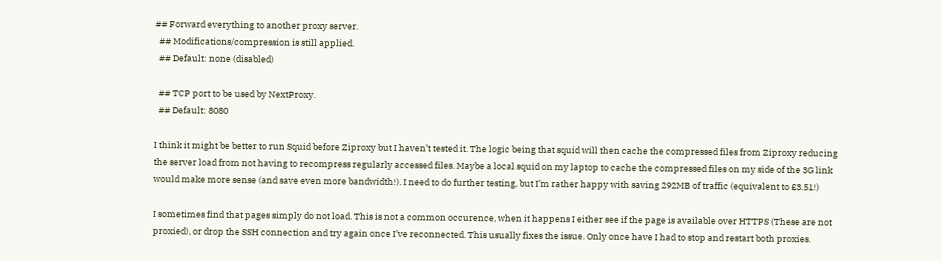## Forward everything to another proxy server.
  ## Modifications/compression is still applied.
  ## Default: none (disabled)

  ## TCP port to be used by NextProxy.
  ## Default: 8080

I think it might be better to run Squid before Ziproxy but I haven’t tested it. The logic being that squid will then cache the compressed files from Ziproxy reducing the server load from not having to recompress regularly accessed files. Maybe a local squid on my laptop to cache the compressed files on my side of the 3G link would make more sense (and save even more bandwidth!). I need to do further testing, but I’m rather happy with saving 292MB of traffic (equivalent to £3.51!)

I sometimes find that pages simply do not load. This is not a common occurence, when it happens I either see if the page is available over HTTPS (These are not proxied), or drop the SSH connection and try again once I’ve reconnected. This usually fixes the issue. Only once have I had to stop and restart both proxies.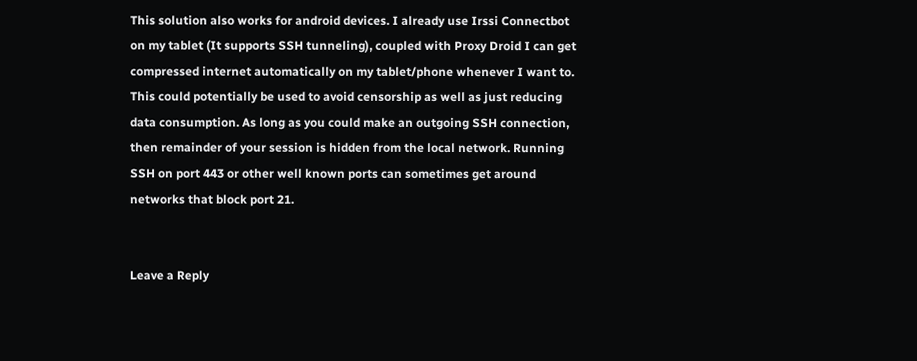This solution also works for android devices. I already use Irssi Connectbot on my tablet (It supports SSH tunneling), coupled with Proxy Droid I can get compressed internet automatically on my tablet/phone whenever I want to. This could potentially be used to avoid censorship as well as just reducing data consumption. As long as you could make an outgoing SSH connection, then remainder of your session is hidden from the local network. Running SSH on port 443 or other well known ports can sometimes get around networks that block port 21.


Leave a Reply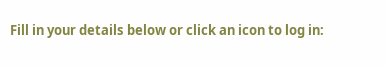Fill in your details below or click an icon to log in: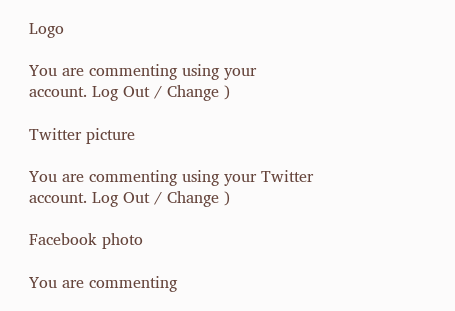Logo

You are commenting using your account. Log Out / Change )

Twitter picture

You are commenting using your Twitter account. Log Out / Change )

Facebook photo

You are commenting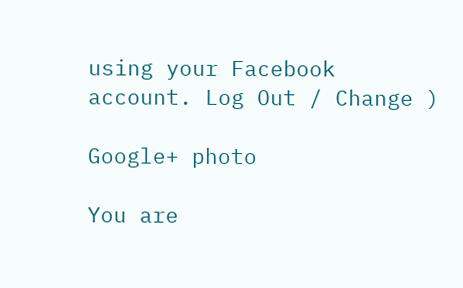using your Facebook account. Log Out / Change )

Google+ photo

You are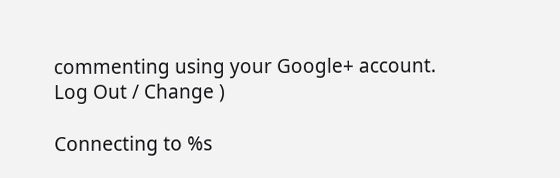commenting using your Google+ account. Log Out / Change )

Connecting to %s